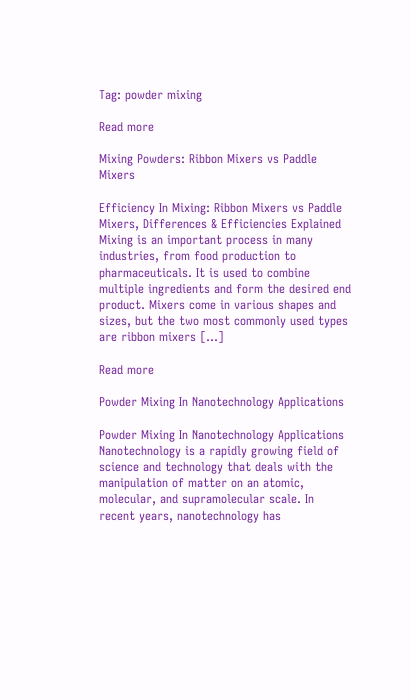Tag: powder mixing

Read more

Mixing Powders: Ribbon Mixers vs Paddle Mixers

Efficiency In Mixing: Ribbon Mixers vs Paddle Mixers, Differences & Efficiencies Explained Mixing is an important process in many industries, from food production to pharmaceuticals. It is used to combine multiple ingredients and form the desired end product. Mixers come in various shapes and sizes, but the two most commonly used types are ribbon mixers […]

Read more

Powder Mixing In Nanotechnology Applications

Powder Mixing In Nanotechnology Applications Nanotechnology is a rapidly growing field of science and technology that deals with the manipulation of matter on an atomic, molecular, and supramolecular scale. In recent years, nanotechnology has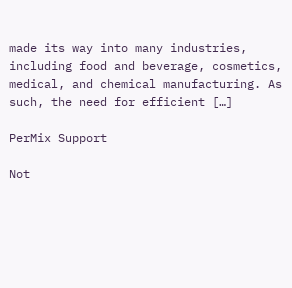made its way into many industries, including food and beverage, cosmetics, medical, and chemical manufacturing. As such, the need for efficient […]

PerMix Support

Not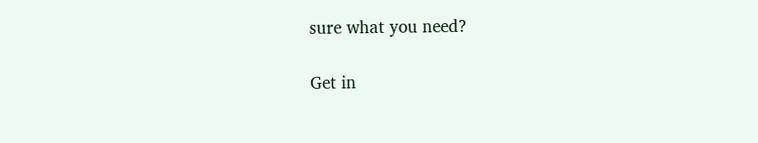sure what you need?

Get in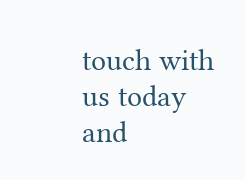touch with us today and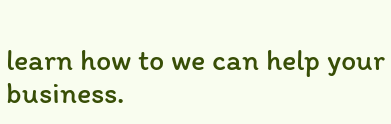learn how to we can help your business.